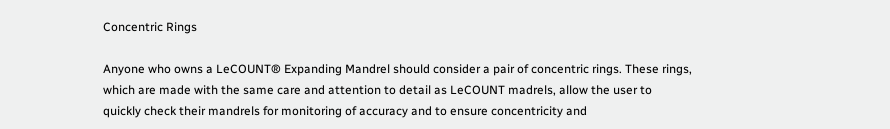Concentric Rings

Anyone who owns a LeCOUNT® Expanding Mandrel should consider a pair of concentric rings. These rings, which are made with the same care and attention to detail as LeCOUNT madrels, allow the user to quickly check their mandrels for monitoring of accuracy and to ensure concentricity and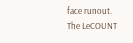face runout. The LeCOUNT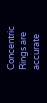Concentric Rings are accurate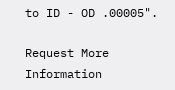to ID - OD .00005".

Request More Information